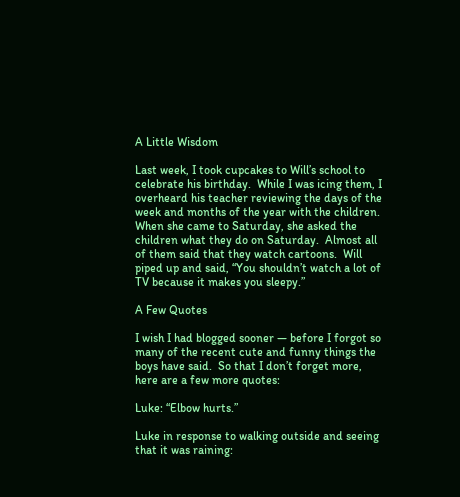A Little Wisdom

Last week, I took cupcakes to Will’s school to celebrate his birthday.  While I was icing them, I overheard his teacher reviewing the days of the week and months of the year with the children.  When she came to Saturday, she asked the children what they do on Saturday.  Almost all of them said that they watch cartoons.  Will piped up and said, “You shouldn’t watch a lot of TV because it makes you sleepy.”

A Few Quotes

I wish I had blogged sooner — before I forgot so many of the recent cute and funny things the boys have said.  So that I don’t forget more, here are a few more quotes:

Luke: “Elbow hurts.”

Luke in response to walking outside and seeing that it was raining: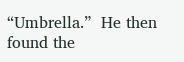“Umbrella.”  He then found the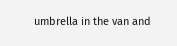umbrella in the van and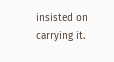insisted on carrying it.